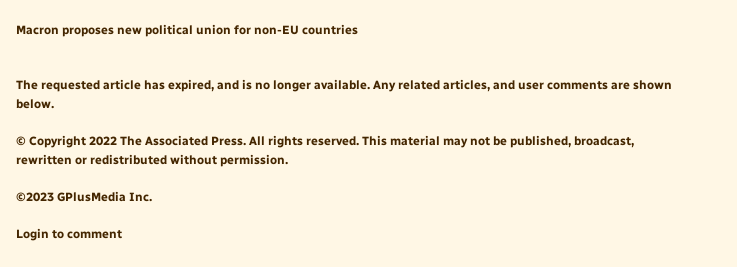Macron proposes new political union for non-EU countries


The requested article has expired, and is no longer available. Any related articles, and user comments are shown below.

© Copyright 2022 The Associated Press. All rights reserved. This material may not be published, broadcast, rewritten or redistributed without permission.

©2023 GPlusMedia Inc.

Login to comment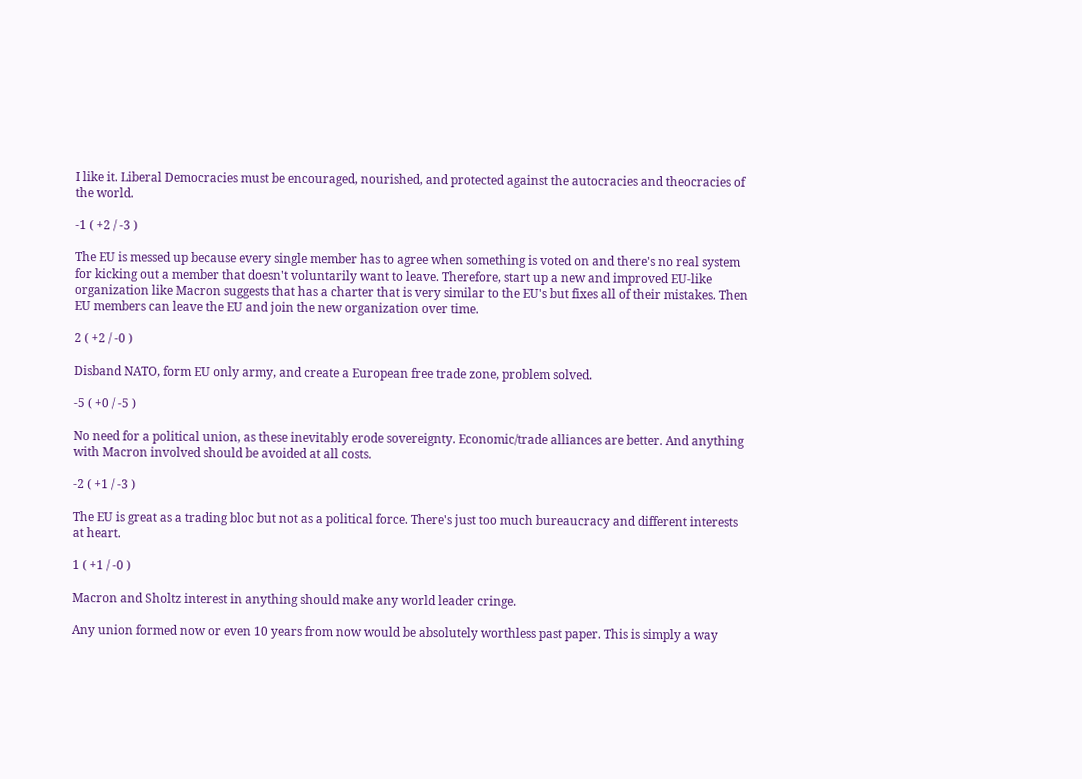I like it. Liberal Democracies must be encouraged, nourished, and protected against the autocracies and theocracies of the world.

-1 ( +2 / -3 )

The EU is messed up because every single member has to agree when something is voted on and there's no real system for kicking out a member that doesn't voluntarily want to leave. Therefore, start up a new and improved EU-like organization like Macron suggests that has a charter that is very similar to the EU's but fixes all of their mistakes. Then EU members can leave the EU and join the new organization over time.

2 ( +2 / -0 )

Disband NATO, form EU only army, and create a European free trade zone, problem solved.

-5 ( +0 / -5 )

No need for a political union, as these inevitably erode sovereignty. Economic/trade alliances are better. And anything with Macron involved should be avoided at all costs.

-2 ( +1 / -3 )

The EU is great as a trading bloc but not as a political force. There's just too much bureaucracy and different interests at heart.

1 ( +1 / -0 )

Macron and Sholtz interest in anything should make any world leader cringe.

Any union formed now or even 10 years from now would be absolutely worthless past paper. This is simply a way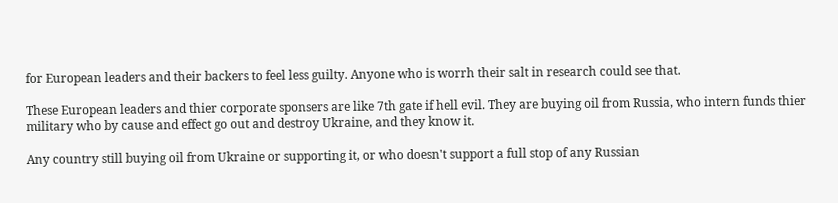for European leaders and their backers to feel less guilty. Anyone who is worrh their salt in research could see that.

These European leaders and thier corporate sponsers are like 7th gate if hell evil. They are buying oil from Russia, who intern funds thier military who by cause and effect go out and destroy Ukraine, and they know it.

Any country still buying oil from Ukraine or supporting it, or who doesn't support a full stop of any Russian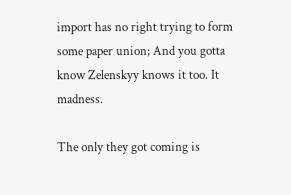import has no right trying to form some paper union; And you gotta know Zelenskyy knows it too. It madness.

The only they got coming is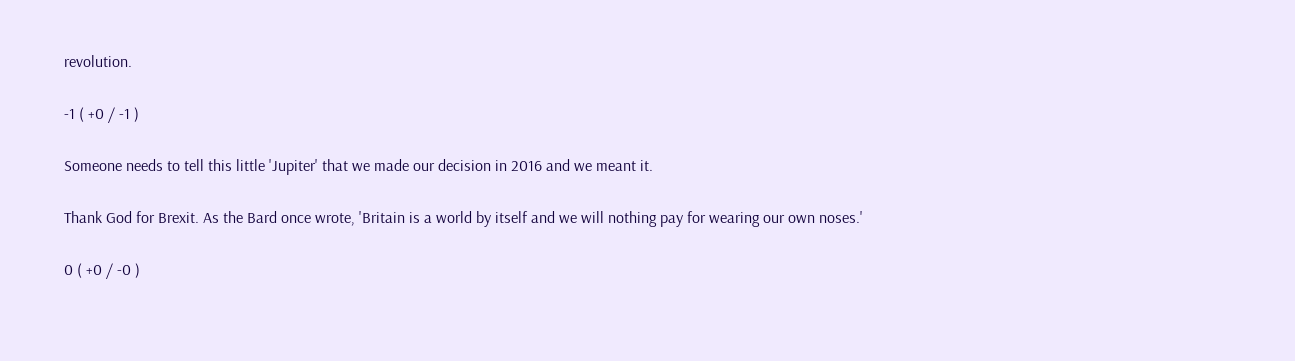revolution.

-1 ( +0 / -1 )

Someone needs to tell this little 'Jupiter' that we made our decision in 2016 and we meant it.

Thank God for Brexit. As the Bard once wrote, 'Britain is a world by itself and we will nothing pay for wearing our own noses.'

0 ( +0 / -0 )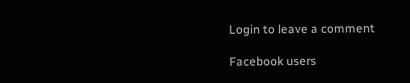Login to leave a comment

Facebook users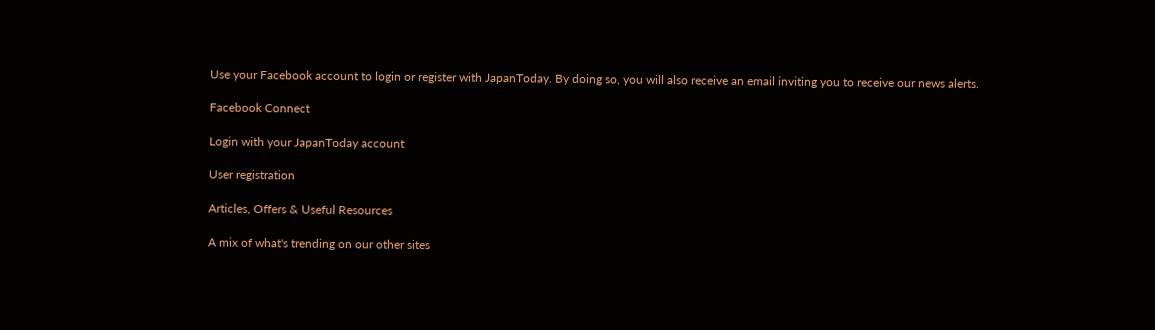Use your Facebook account to login or register with JapanToday. By doing so, you will also receive an email inviting you to receive our news alerts.

Facebook Connect

Login with your JapanToday account

User registration

Articles, Offers & Useful Resources

A mix of what's trending on our other sites